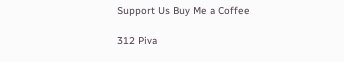Support Us Buy Me a Coffee

312 Piva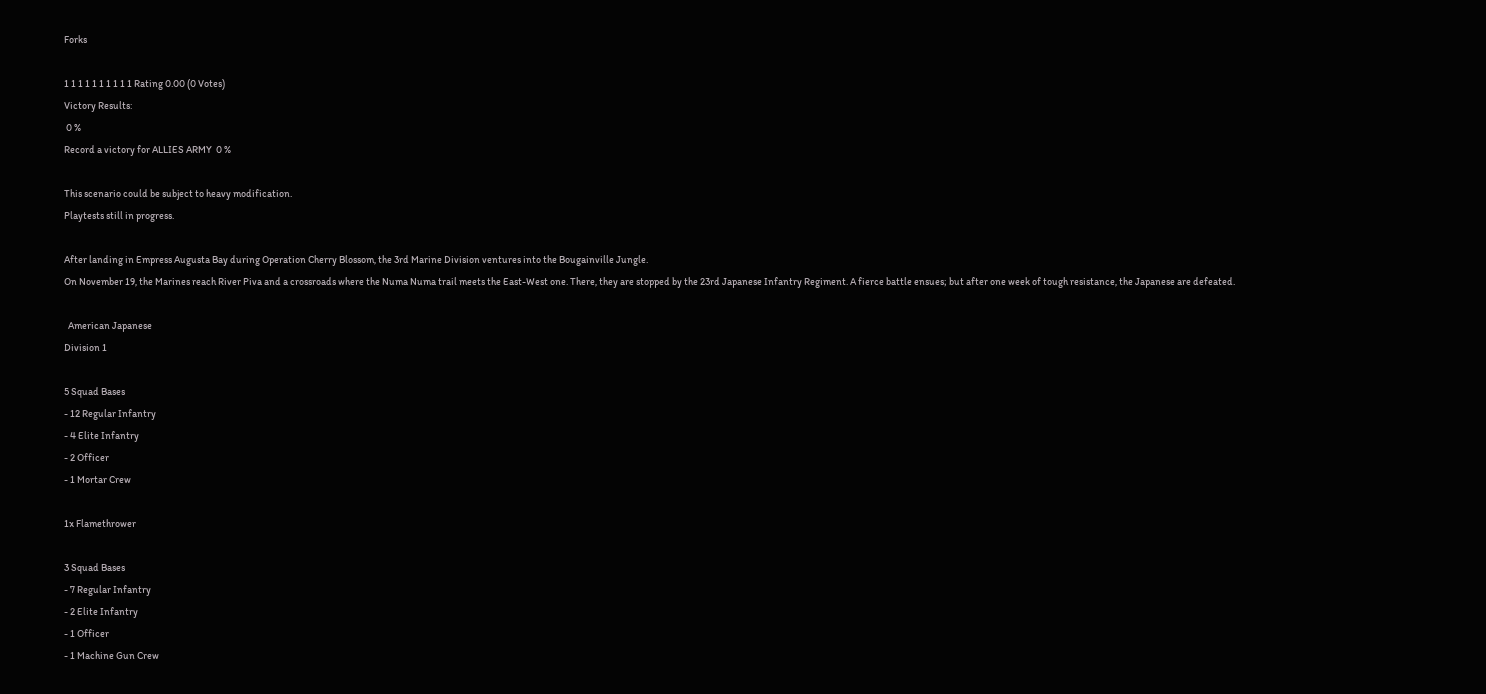Forks

1 1 1 1 1 1 1 1 1 1 Rating 0.00 (0 Votes)
Victory Results:
 0 %
Record a victory for ALLIES ARMY  0 %

This scenario could be subject to heavy modification.
Playtests still in progress.

After landing in Empress Augusta Bay during Operation Cherry Blossom, the 3rd Marine Division ventures into the Bougainville Jungle.
On November 19, the Marines reach River Piva and a crossroads where the Numa Numa trail meets the East-West one. There, they are stopped by the 23rd Japanese Infantry Regiment. A fierce battle ensues; but after one week of tough resistance, the Japanese are defeated.

  American Japanese
Division 1

5 Squad Bases
- 12 Regular Infantry
- 4 Elite Infantry
- 2 Officer
- 1 Mortar Crew

1x Flamethrower

3 Squad Bases
- 7 Regular Infantry
- 2 Elite Infantry
- 1 Officer
- 1 Machine Gun Crew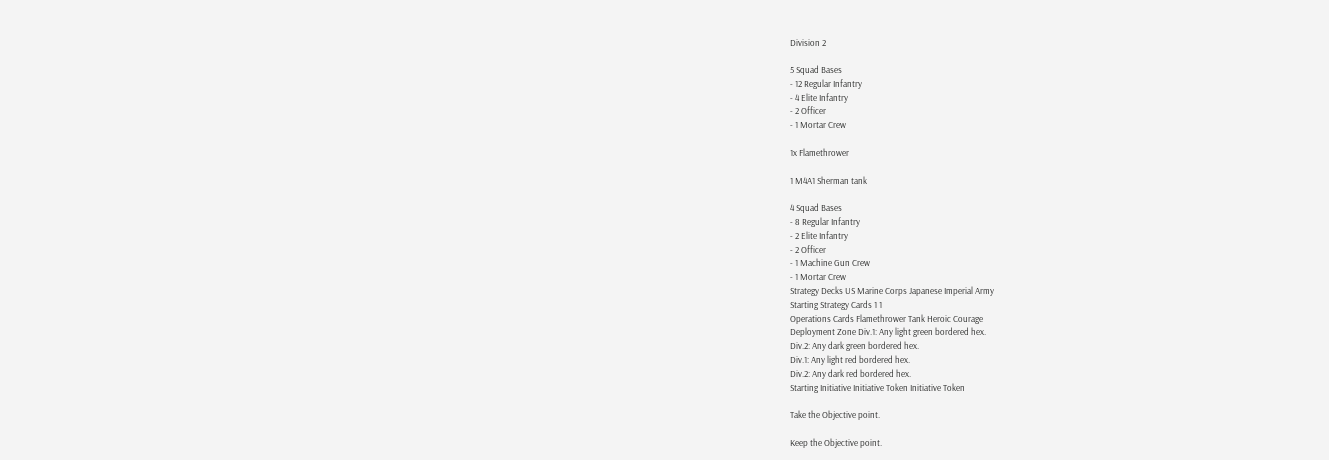Division 2

5 Squad Bases
- 12 Regular Infantry
- 4 Elite Infantry
- 2 Officer
- 1 Mortar Crew

1x Flamethrower

1 M4A1 Sherman tank

4 Squad Bases
- 8 Regular Infantry
- 2 Elite Infantry
- 2 Officer
- 1 Machine Gun Crew
- 1 Mortar Crew
Strategy Decks US Marine Corps Japanese Imperial Army
Starting Strategy Cards 1 1
Operations Cards Flamethrower Tank Heroic Courage
Deployment Zone Div.1: Any light green bordered hex.
Div.2: Any dark green bordered hex.
Div.1: Any light red bordered hex.
Div.2: Any dark red bordered hex.
Starting Initiative Initiative Token Initiative Token

Take the Objective point.

Keep the Objective point.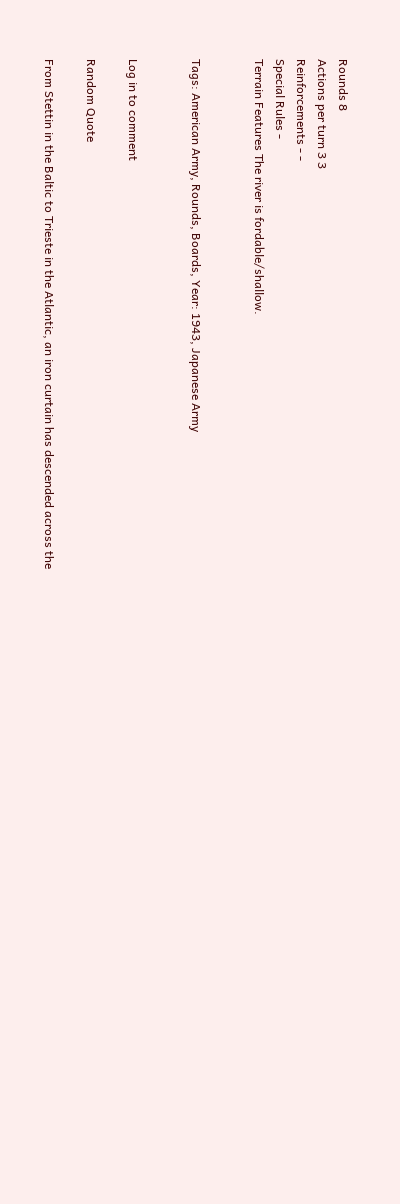Rounds 8
Actions per turn 3 3
Reinforcements - -
Special Rules -
Terrain Features The river is fordable/shallow.


Tags: American Army, Rounds, Boards, Year: 1943, Japanese Army


Log in to comment

Random Quote

From Stettin in the Baltic to Trieste in the Atlantic, an iron curtain has descended across the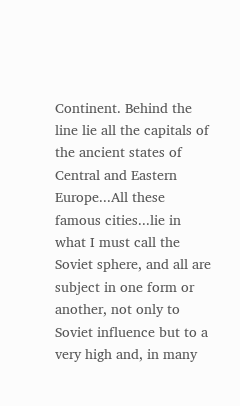Continent. Behind the line lie all the capitals of the ancient states of Central and Eastern Europe...All these famous cities...lie in what I must call the Soviet sphere, and all are subject in one form or another, not only to Soviet influence but to a very high and, in many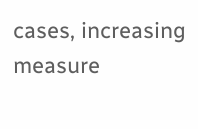cases, increasing measure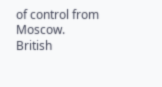of control from Moscow.
British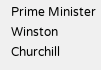Prime Minister Winston Churchill